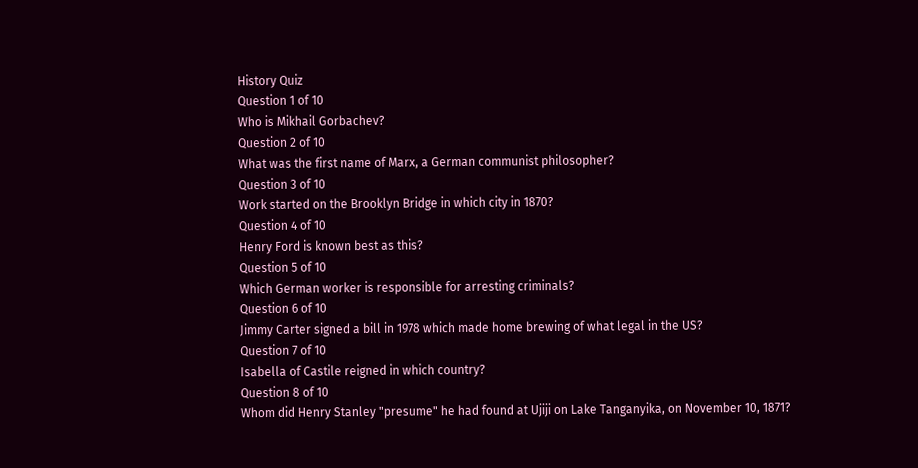History Quiz
Question 1 of 10
Who is Mikhail Gorbachev?
Question 2 of 10
What was the first name of Marx, a German communist philosopher?
Question 3 of 10
Work started on the Brooklyn Bridge in which city in 1870?
Question 4 of 10
Henry Ford is known best as this?
Question 5 of 10
Which German worker is responsible for arresting criminals?
Question 6 of 10
Jimmy Carter signed a bill in 1978 which made home brewing of what legal in the US?
Question 7 of 10
Isabella of Castile reigned in which country?
Question 8 of 10
Whom did Henry Stanley "presume" he had found at Ujiji on Lake Tanganyika, on November 10, 1871?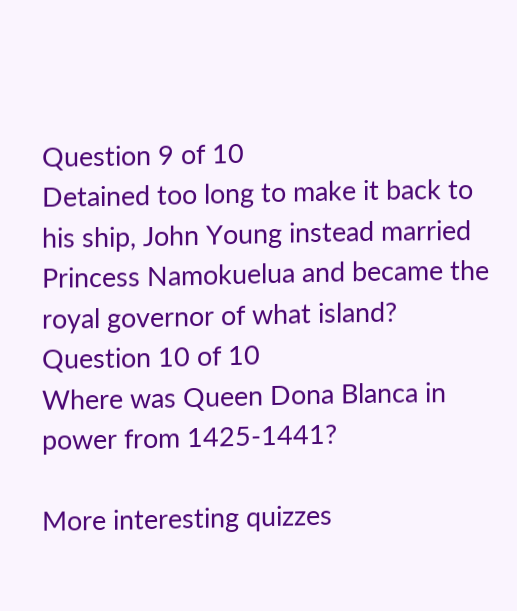Question 9 of 10
Detained too long to make it back to his ship, John Young instead married Princess Namokuelua and became the royal governor of what island?
Question 10 of 10
Where was Queen Dona Blanca in power from 1425-1441?

More interesting quizzes